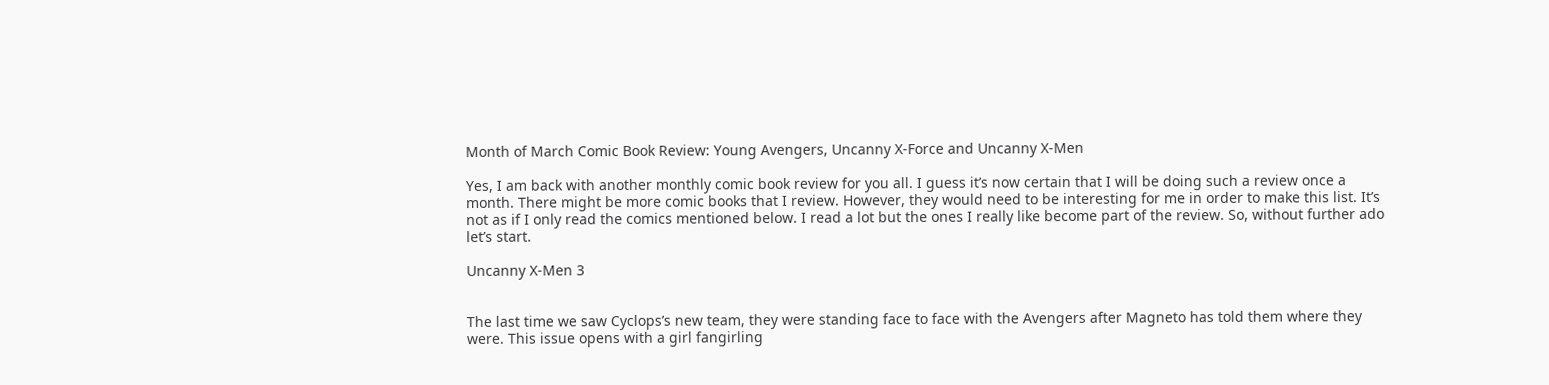Month of March Comic Book Review: Young Avengers, Uncanny X-Force and Uncanny X-Men

Yes, I am back with another monthly comic book review for you all. I guess it’s now certain that I will be doing such a review once a month. There might be more comic books that I review. However, they would need to be interesting for me in order to make this list. It’s not as if I only read the comics mentioned below. I read a lot but the ones I really like become part of the review. So, without further ado let’s start.

Uncanny X-Men 3


The last time we saw Cyclops’s new team, they were standing face to face with the Avengers after Magneto has told them where they were. This issue opens with a girl fangirling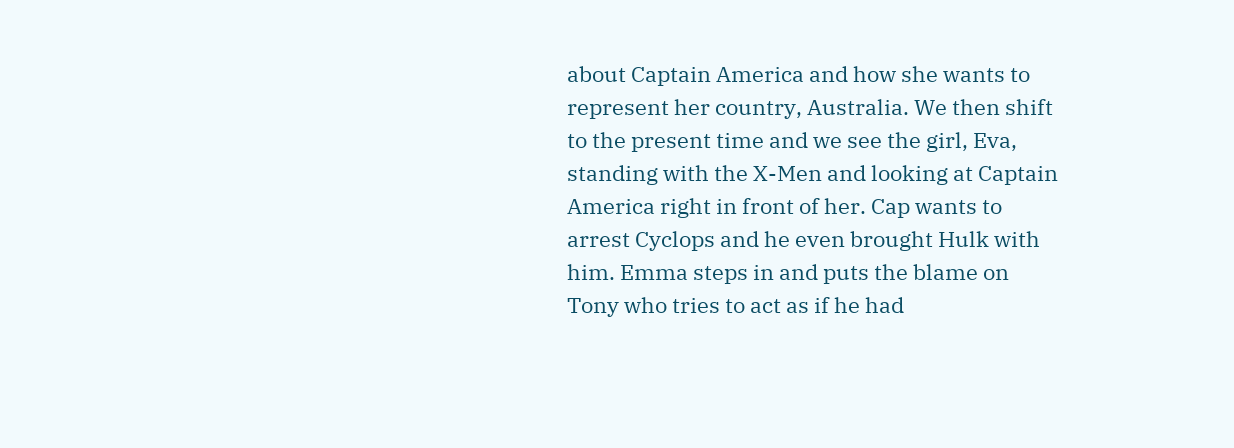about Captain America and how she wants to represent her country, Australia. We then shift to the present time and we see the girl, Eva, standing with the X-Men and looking at Captain America right in front of her. Cap wants to arrest Cyclops and he even brought Hulk with him. Emma steps in and puts the blame on Tony who tries to act as if he had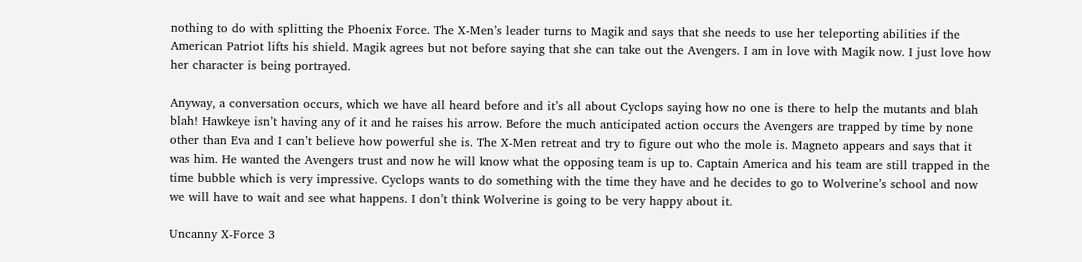nothing to do with splitting the Phoenix Force. The X-Men’s leader turns to Magik and says that she needs to use her teleporting abilities if the American Patriot lifts his shield. Magik agrees but not before saying that she can take out the Avengers. I am in love with Magik now. I just love how her character is being portrayed.

Anyway, a conversation occurs, which we have all heard before and it’s all about Cyclops saying how no one is there to help the mutants and blah blah! Hawkeye isn’t having any of it and he raises his arrow. Before the much anticipated action occurs the Avengers are trapped by time by none other than Eva and I can’t believe how powerful she is. The X-Men retreat and try to figure out who the mole is. Magneto appears and says that it was him. He wanted the Avengers trust and now he will know what the opposing team is up to. Captain America and his team are still trapped in the time bubble which is very impressive. Cyclops wants to do something with the time they have and he decides to go to Wolverine’s school and now we will have to wait and see what happens. I don’t think Wolverine is going to be very happy about it.

Uncanny X-Force 3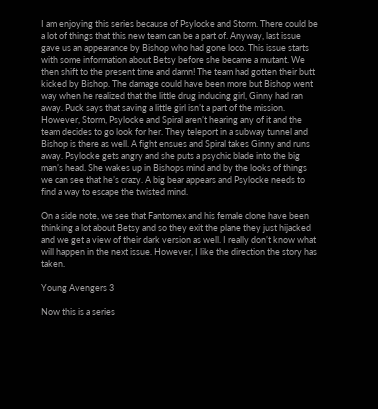I am enjoying this series because of Psylocke and Storm. There could be a lot of things that this new team can be a part of. Anyway, last issue gave us an appearance by Bishop who had gone loco. This issue starts with some information about Betsy before she became a mutant. We then shift to the present time and damn! The team had gotten their butt kicked by Bishop. The damage could have been more but Bishop went way when he realized that the little drug inducing girl, Ginny had ran away. Puck says that saving a little girl isn’t a part of the mission. However, Storm, Psylocke and Spiral aren’t hearing any of it and the team decides to go look for her. They teleport in a subway tunnel and Bishop is there as well. A fight ensues and Spiral takes Ginny and runs away. Psylocke gets angry and she puts a psychic blade into the big man’s head. She wakes up in Bishops mind and by the looks of things we can see that he’s crazy. A big bear appears and Psylocke needs to find a way to escape the twisted mind.

On a side note, we see that Fantomex and his female clone have been thinking a lot about Betsy and so they exit the plane they just hijacked and we get a view of their dark version as well. I really don’t know what will happen in the next issue. However, I like the direction the story has taken.

Young Avengers 3

Now this is a series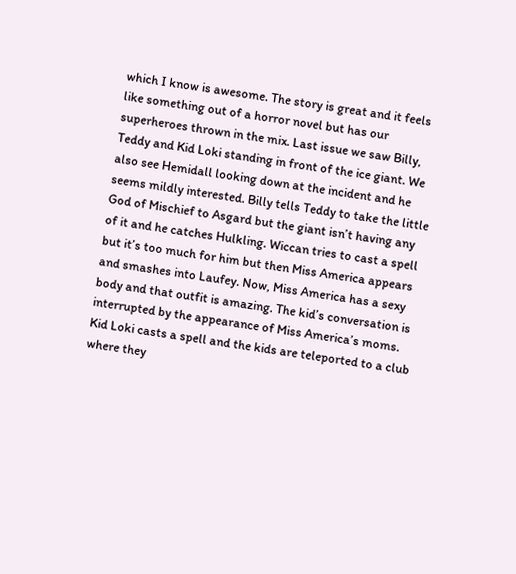which I know is awesome. The story is great and it feels like something out of a horror novel but has our superheroes thrown in the mix. Last issue we saw Billy, Teddy and Kid Loki standing in front of the ice giant. We also see Hemidall looking down at the incident and he seems mildly interested. Billy tells Teddy to take the little God of Mischief to Asgard but the giant isn’t having any of it and he catches Hulkling. Wiccan tries to cast a spell but it’s too much for him but then Miss America appears and smashes into Laufey. Now, Miss America has a sexy body and that outfit is amazing. The kid’s conversation is interrupted by the appearance of Miss America’s moms. Kid Loki casts a spell and the kids are teleported to a club where they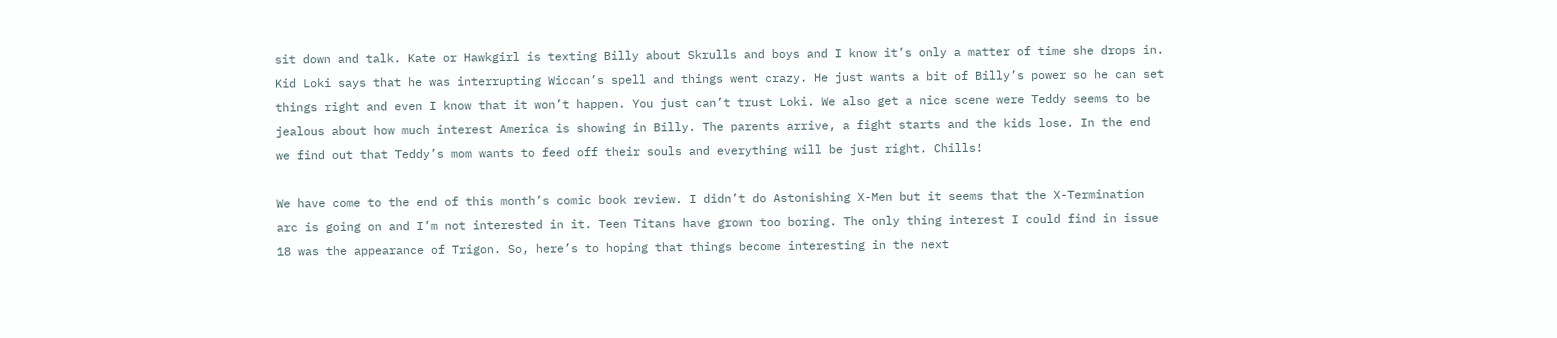sit down and talk. Kate or Hawkgirl is texting Billy about Skrulls and boys and I know it’s only a matter of time she drops in. Kid Loki says that he was interrupting Wiccan’s spell and things went crazy. He just wants a bit of Billy’s power so he can set things right and even I know that it won’t happen. You just can’t trust Loki. We also get a nice scene were Teddy seems to be jealous about how much interest America is showing in Billy. The parents arrive, a fight starts and the kids lose. In the end we find out that Teddy’s mom wants to feed off their souls and everything will be just right. Chills!

We have come to the end of this month’s comic book review. I didn’t do Astonishing X-Men but it seems that the X-Termination arc is going on and I’m not interested in it. Teen Titans have grown too boring. The only thing interest I could find in issue 18 was the appearance of Trigon. So, here’s to hoping that things become interesting in the next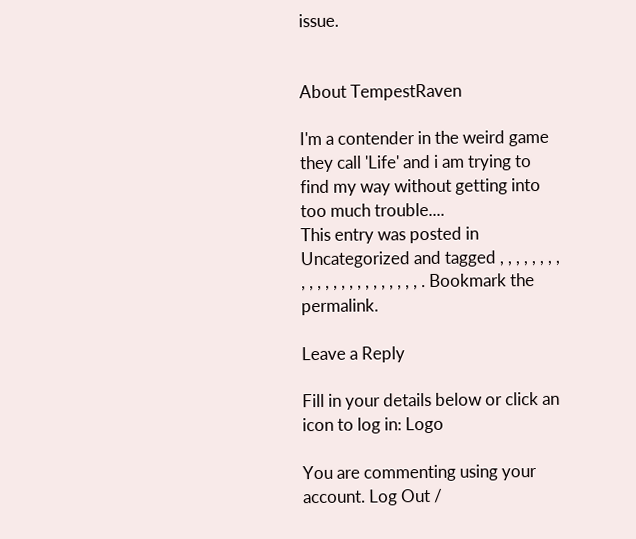issue.


About TempestRaven

I'm a contender in the weird game they call 'Life' and i am trying to find my way without getting into too much trouble....
This entry was posted in Uncategorized and tagged , , , , , , , , , , , , , , , , , , , , , , , . Bookmark the permalink.

Leave a Reply

Fill in your details below or click an icon to log in: Logo

You are commenting using your account. Log Out /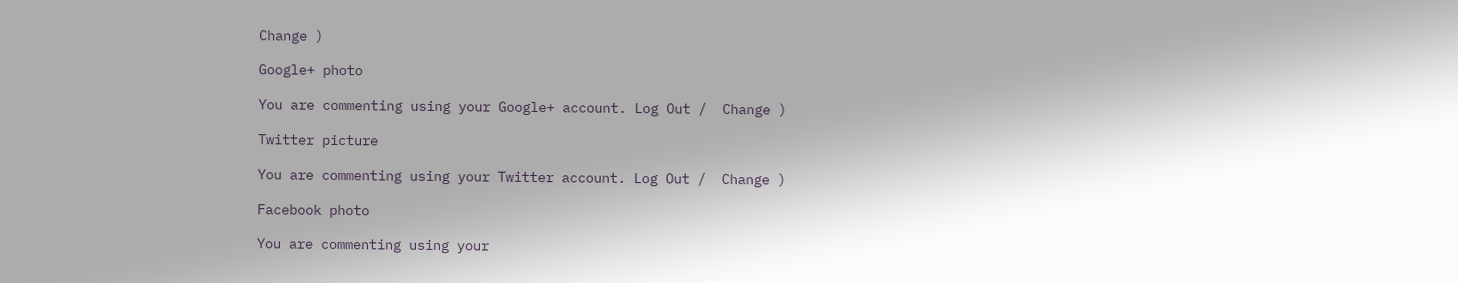Change )

Google+ photo

You are commenting using your Google+ account. Log Out /  Change )

Twitter picture

You are commenting using your Twitter account. Log Out /  Change )

Facebook photo

You are commenting using your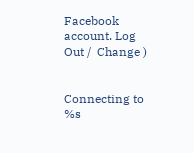Facebook account. Log Out /  Change )


Connecting to %s